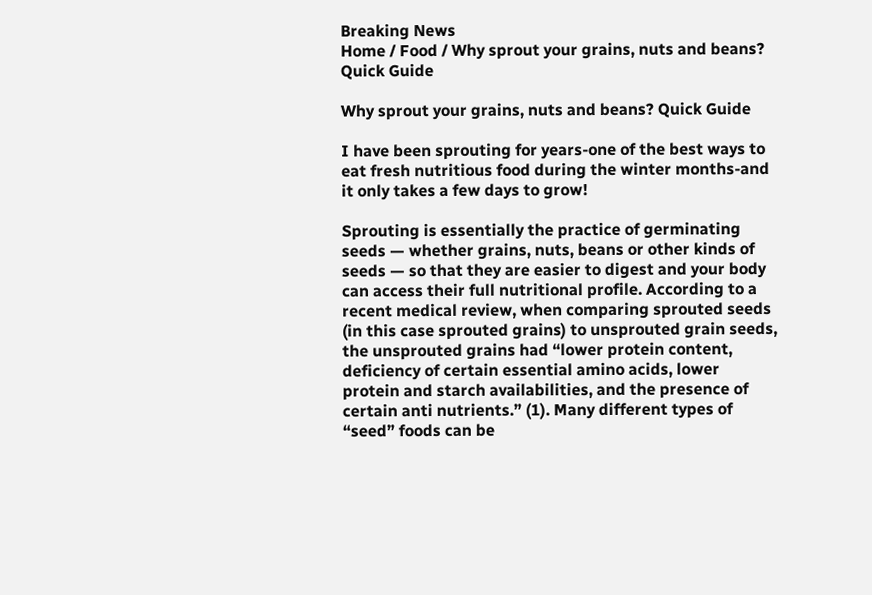Breaking News
Home / Food / Why sprout your grains, nuts and beans? Quick Guide

Why sprout your grains, nuts and beans? Quick Guide

I have been sprouting for years-one of the best ways to eat fresh nutritious food during the winter months-and it only takes a few days to grow!

Sprouting is essentially the practice of germinating seeds — whether grains, nuts, beans or other kinds of seeds — so that they are easier to digest and your body can access their full nutritional profile. According to a recent medical review, when comparing sprouted seeds (in this case sprouted grains) to unsprouted grain seeds, the unsprouted grains had “lower protein content, deficiency of certain essential amino acids, lower protein and starch availabilities, and the presence of certain anti nutrients.” (1). Many different types of “seed” foods can be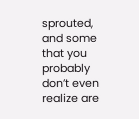sprouted, and some that you probably don’t even realize are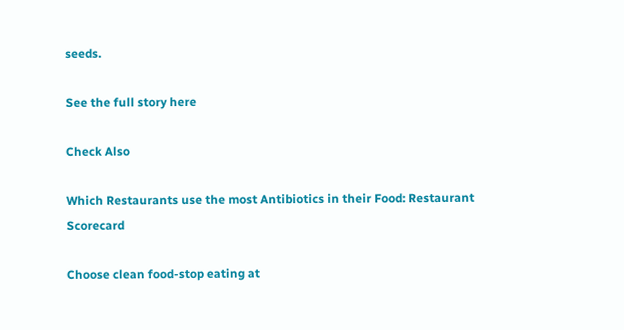seeds.

See the full story here

Check Also

Which Restaurants use the most Antibiotics in their Food: Restaurant Scorecard

Choose clean food-stop eating at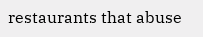restaurants that abuse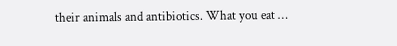their animals and antibiotics. What you eat …